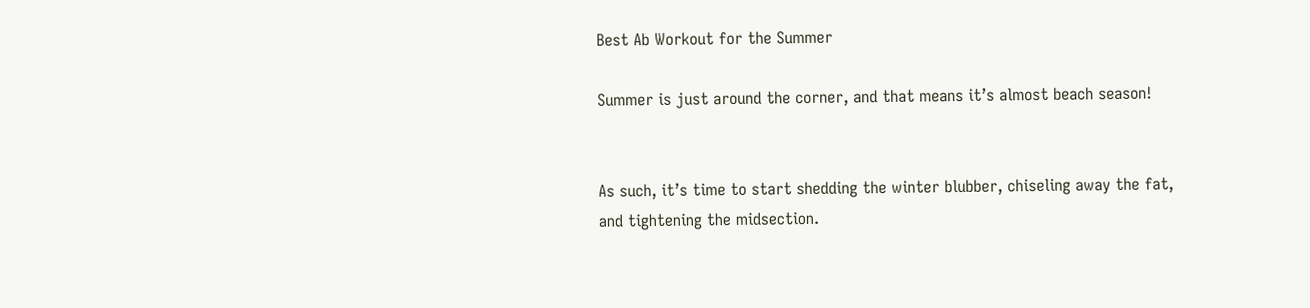Best Ab Workout for the Summer

Summer is just around the corner, and that means it’s almost beach season!


As such, it’s time to start shedding the winter blubber, chiseling away the fat, and tightening the midsection.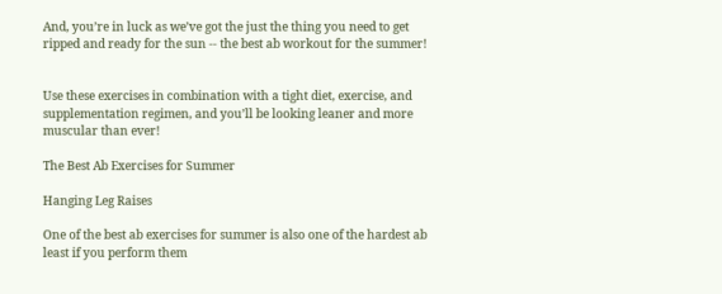And, you’re in luck as we’ve got the just the thing you need to get ripped and ready for the sun -- the best ab workout for the summer!


Use these exercises in combination with a tight diet, exercise, and supplementation regimen, and you’ll be looking leaner and more muscular than ever!

The Best Ab Exercises for Summer

Hanging Leg Raises

One of the best ab exercises for summer is also one of the hardest ab least if you perform them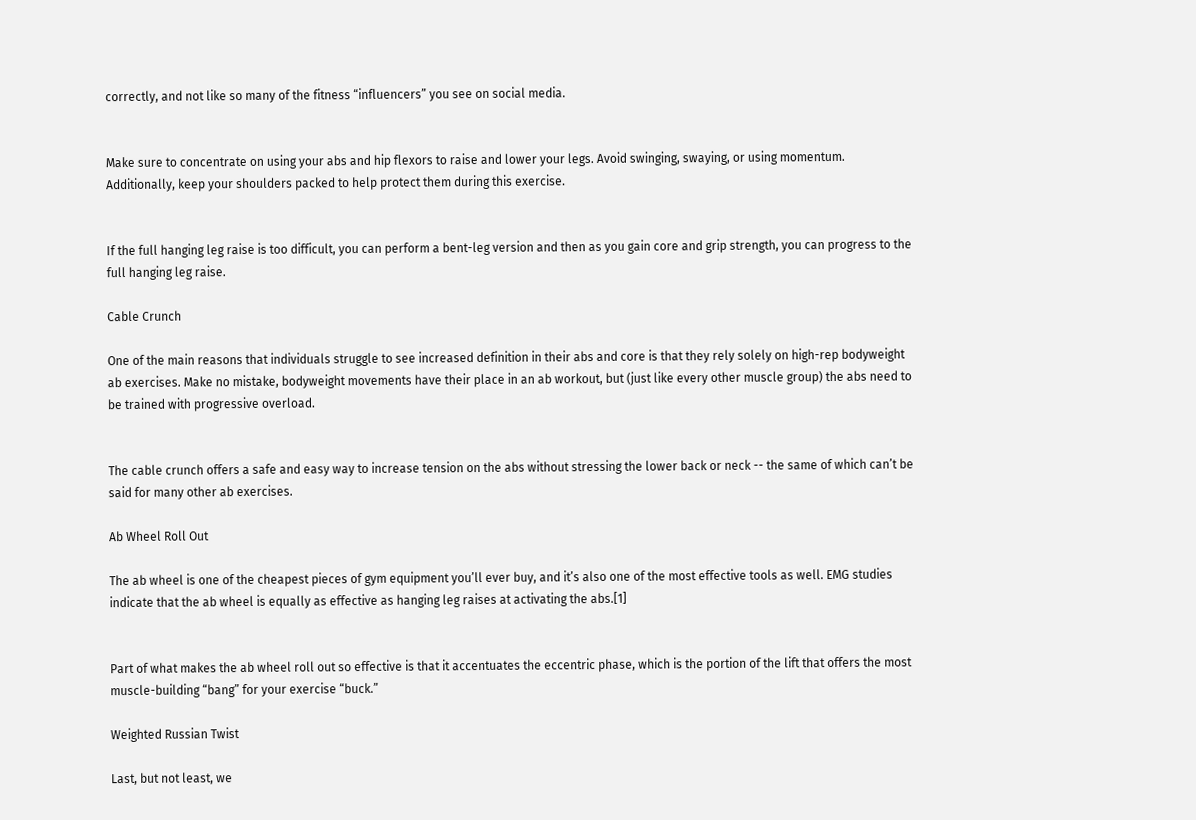correctly, and not like so many of the fitness “influencers” you see on social media.


Make sure to concentrate on using your abs and hip flexors to raise and lower your legs. Avoid swinging, swaying, or using momentum. Additionally, keep your shoulders packed to help protect them during this exercise.


If the full hanging leg raise is too difficult, you can perform a bent-leg version and then as you gain core and grip strength, you can progress to the full hanging leg raise.

Cable Crunch

One of the main reasons that individuals struggle to see increased definition in their abs and core is that they rely solely on high-rep bodyweight ab exercises. Make no mistake, bodyweight movements have their place in an ab workout, but (just like every other muscle group) the abs need to be trained with progressive overload.


The cable crunch offers a safe and easy way to increase tension on the abs without stressing the lower back or neck -- the same of which can’t be said for many other ab exercises.

Ab Wheel Roll Out

The ab wheel is one of the cheapest pieces of gym equipment you’ll ever buy, and it’s also one of the most effective tools as well. EMG studies indicate that the ab wheel is equally as effective as hanging leg raises at activating the abs.[1]


Part of what makes the ab wheel roll out so effective is that it accentuates the eccentric phase, which is the portion of the lift that offers the most muscle-building “bang” for your exercise “buck.”

Weighted Russian Twist

Last, but not least, we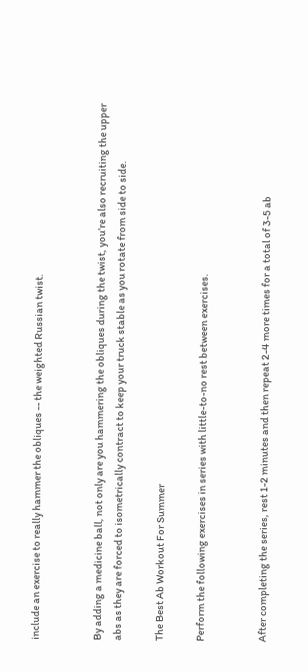include an exercise to really hammer the obliques -- the weighted Russian twist.


By adding a medicine ball, not only are you hammering the obliques during the twist, you’re also recruiting the upper abs as they are forced to isometrically contract to keep your truck stable as you rotate from side to side.

The Best Ab Workout For Summer

Perform the following exercises in series with little-to-no rest between exercises.


After completing the series, rest 1-2 minutes and then repeat 2-4 more times for a total of 3-5 ab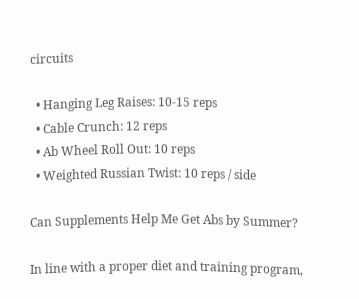circuits

  • Hanging Leg Raises: 10-15 reps
  • Cable Crunch: 12 reps
  • Ab Wheel Roll Out: 10 reps
  • Weighted Russian Twist: 10 reps / side

Can Supplements Help Me Get Abs by Summer?

In line with a proper diet and training program,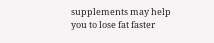supplements may help you to lose fat faster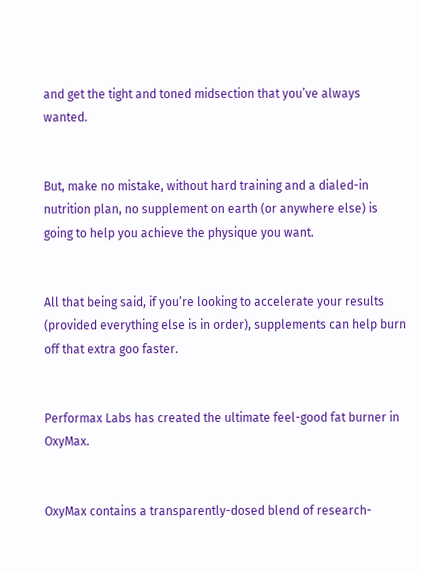and get the tight and toned midsection that you’ve always wanted.


But, make no mistake, without hard training and a dialed-in nutrition plan, no supplement on earth (or anywhere else) is going to help you achieve the physique you want.


All that being said, if you’re looking to accelerate your results (provided everything else is in order), supplements can help burn off that extra goo faster.


Performax Labs has created the ultimate feel-good fat burner in OxyMax.


OxyMax contains a transparently-dosed blend of research-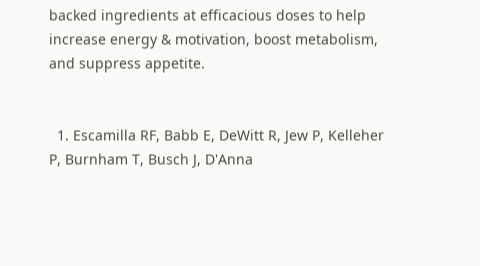backed ingredients at efficacious doses to help increase energy & motivation, boost metabolism, and suppress appetite.


  1. Escamilla RF, Babb E, DeWitt R, Jew P, Kelleher P, Burnham T, Busch J, D'Anna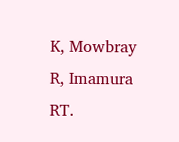K, Mowbray R, Imamura RT.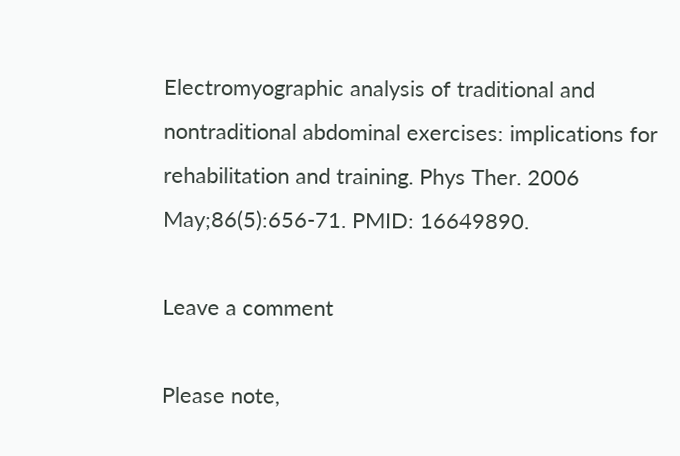Electromyographic analysis of traditional and nontraditional abdominal exercises: implications for rehabilitation and training. Phys Ther. 2006 May;86(5):656-71. PMID: 16649890.

Leave a comment

Please note,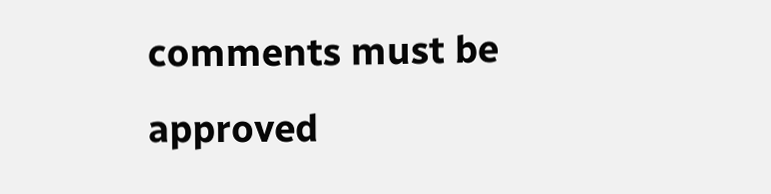comments must be approved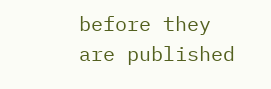before they are published